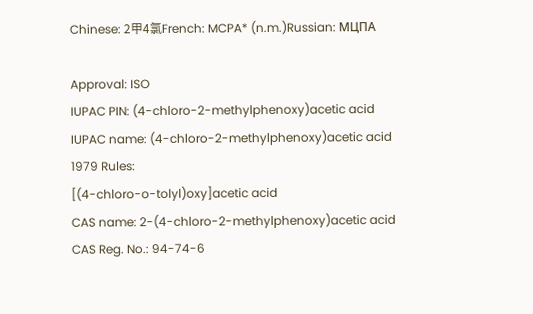Chinese: 2甲4氯French: MCPA* (n.m.)Russian: МЦПА

Approval: ISO
IUPAC PIN: (4-chloro-2-methylphenoxy)acetic acid
IUPAC name: (4-chloro-2-methylphenoxy)acetic acid
1979 Rules:
[(4-chloro-o-tolyl)oxy]acetic acid
CAS name: 2-(4-chloro-2-methylphenoxy)acetic acid
CAS Reg. No.: 94-74-6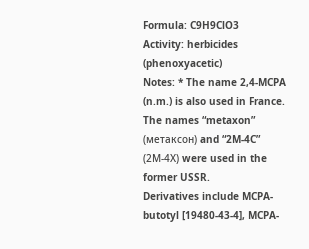Formula: C9H9ClO3
Activity: herbicides (phenoxyacetic)
Notes: * The name 2,4-MCPA (n.m.) is also used in France.
The names “metaxon” (метаксон) and “2M-4C” (2М-4Х) were used in the former USSR.
Derivatives include MCPA-butotyl [19480-43-4], MCPA-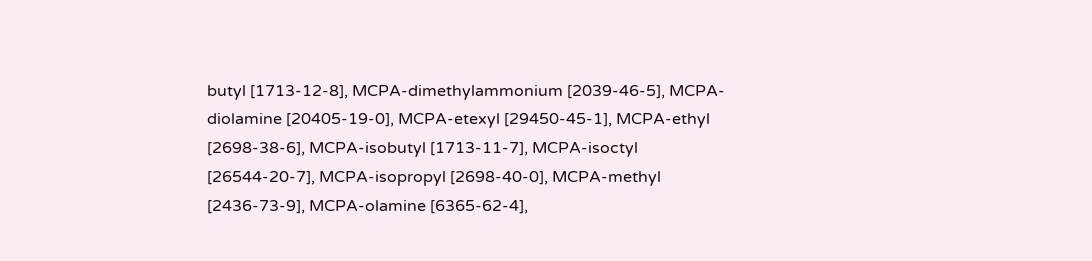butyl [1713-12-8], MCPA-dimethylammonium [2039-46-5], MCPA-diolamine [20405-19-0], MCPA-etexyl [29450-45-1], MCPA-ethyl [2698-38-6], MCPA-isobutyl [1713-11-7], MCPA-isoctyl [26544-20-7], MCPA-isopropyl [2698-40-0], MCPA-methyl [2436-73-9], MCPA-olamine [6365-62-4],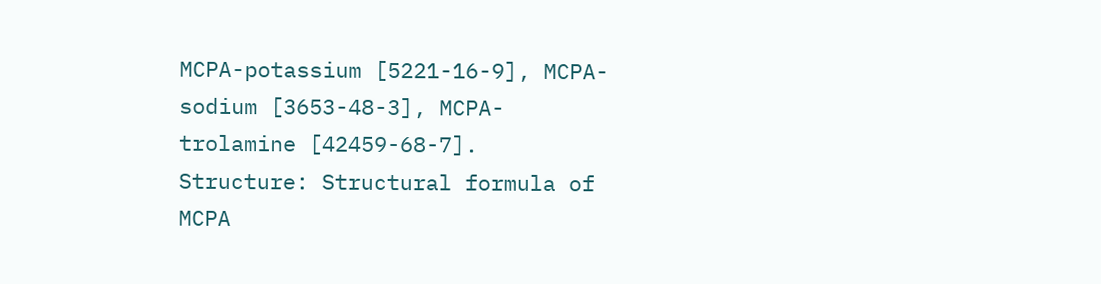MCPA-potassium [5221-16-9], MCPA-sodium [3653-48-3], MCPA-trolamine [42459-68-7].
Structure: Structural formula of MCPA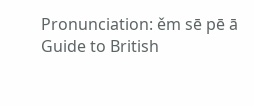Pronunciation: ěm sē pē ā  Guide to British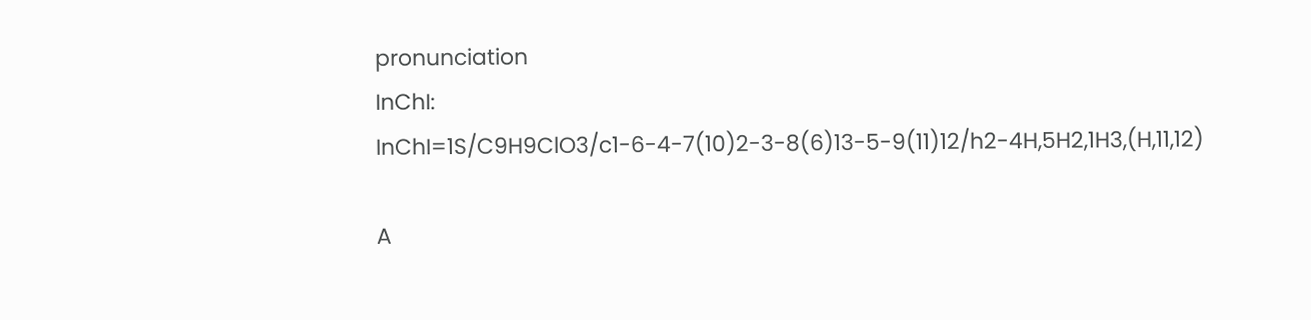pronunciation
InChI: InChI=1S/C9H9ClO3/c1-6-4-7(10)2-3-8(6)13-5-9(11)12/h2-4H,5H2,1H3,(H,11,12)

A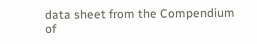data sheet from the Compendium of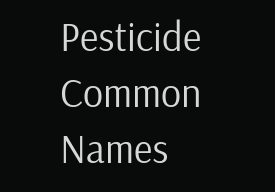Pesticide Common Names